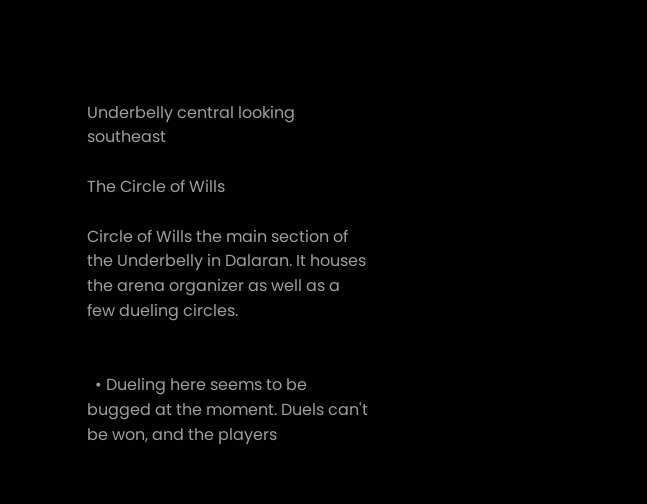Underbelly central looking southeast

The Circle of Wills

Circle of Wills the main section of the Underbelly in Dalaran. It houses the arena organizer as well as a few dueling circles.


  • Dueling here seems to be bugged at the moment. Duels can't be won, and the players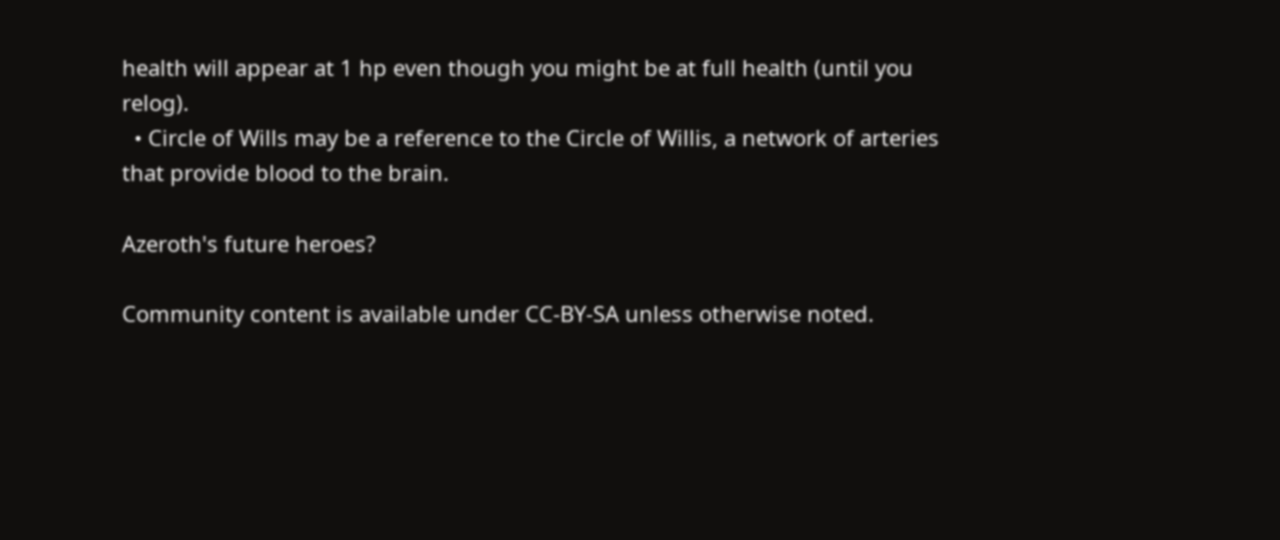health will appear at 1 hp even though you might be at full health (until you relog).
  • Circle of Wills may be a reference to the Circle of Willis, a network of arteries that provide blood to the brain.

Azeroth's future heroes?

Community content is available under CC-BY-SA unless otherwise noted.